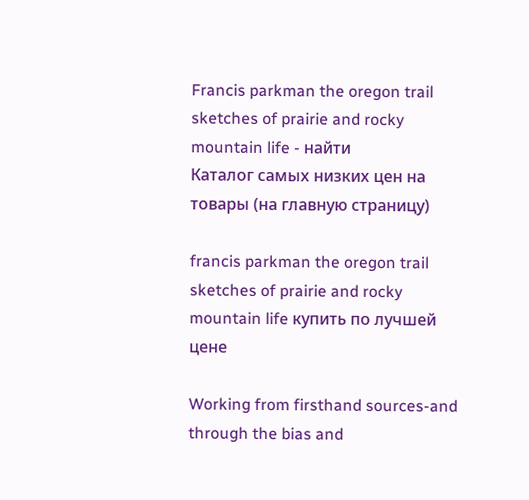Francis parkman the oregon trail sketches of prairie and rocky mountain life - найти
Каталог самых низких цен на товары (на главную страницу)

francis parkman the oregon trail sketches of prairie and rocky mountain life купить по лучшей цене

Working from firsthand sources-and through the bias and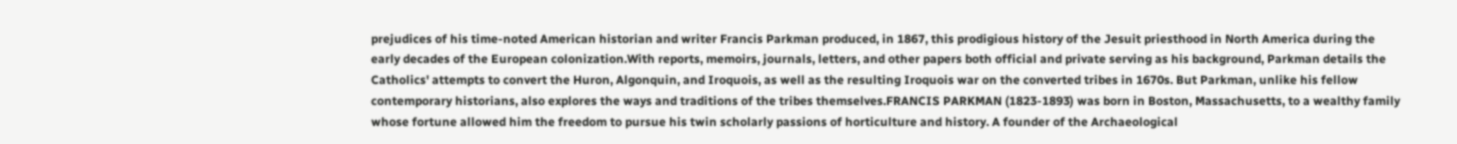prejudices of his time-noted American historian and writer Francis Parkman produced, in 1867, this prodigious history of the Jesuit priesthood in North America during the early decades of the European colonization.With reports, memoirs, journals, letters, and other papers both official and private serving as his background, Parkman details the Catholics' attempts to convert the Huron, Algonquin, and Iroquois, as well as the resulting Iroquois war on the converted tribes in 1670s. But Parkman, unlike his fellow contemporary historians, also explores the ways and traditions of the tribes themselves.FRANCIS PARKMAN (1823-1893) was born in Boston, Massachusetts, to a wealthy family whose fortune allowed him the freedom to pursue his twin scholarly passions of horticulture and history. A founder of the Archaeological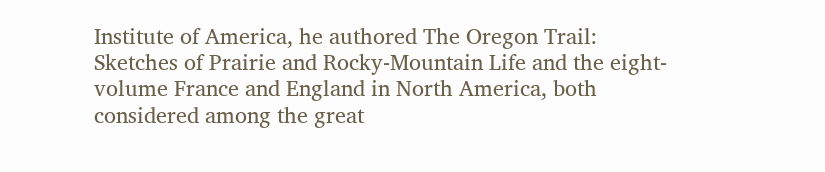Institute of America, he authored The Oregon Trail: Sketches of Prairie and Rocky-Mountain Life and the eight-volume France and England in North America, both considered among the great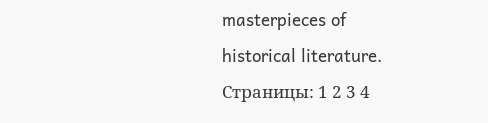masterpieces of historical literature.
Страницы: 1 2 3 4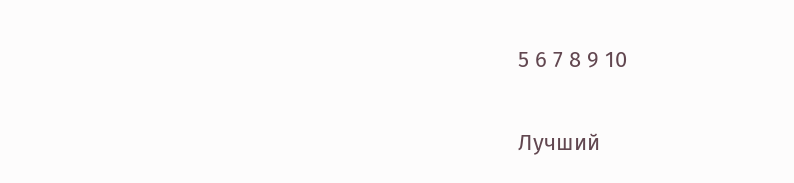5 6 7 8 9 10

Лучший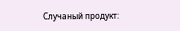Случаный продукт: